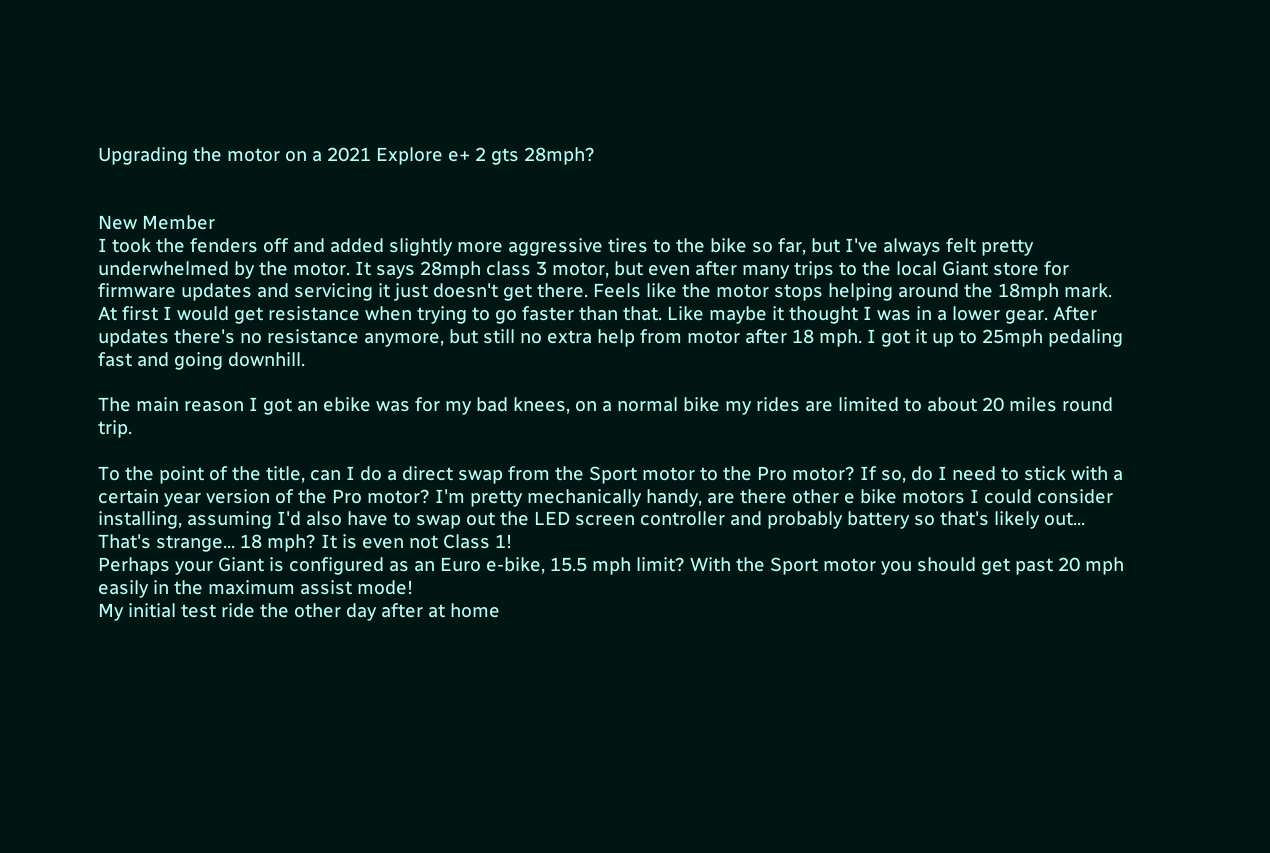Upgrading the motor on a 2021 Explore e+ 2 gts 28mph?


New Member
I took the fenders off and added slightly more aggressive tires to the bike so far, but I've always felt pretty underwhelmed by the motor. It says 28mph class 3 motor, but even after many trips to the local Giant store for firmware updates and servicing it just doesn't get there. Feels like the motor stops helping around the 18mph mark. At first I would get resistance when trying to go faster than that. Like maybe it thought I was in a lower gear. After updates there's no resistance anymore, but still no extra help from motor after 18 mph. I got it up to 25mph pedaling fast and going downhill.

The main reason I got an ebike was for my bad knees, on a normal bike my rides are limited to about 20 miles round trip.

To the point of the title, can I do a direct swap from the Sport motor to the Pro motor? If so, do I need to stick with a certain year version of the Pro motor? I'm pretty mechanically handy, are there other e bike motors I could consider installing, assuming I'd also have to swap out the LED screen controller and probably battery so that's likely out...
That's strange... 18 mph? It is even not Class 1!
Perhaps your Giant is configured as an Euro e-bike, 15.5 mph limit? With the Sport motor you should get past 20 mph easily in the maximum assist mode!
My initial test ride the other day after at home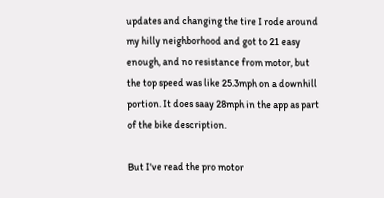updates and changing the tire I rode around my hilly neighborhood and got to 21 easy enough, and no resistance from motor, but the top speed was like 25.3mph on a downhill portion. It does saay 28mph in the app as part of the bike description.

But I've read the pro motor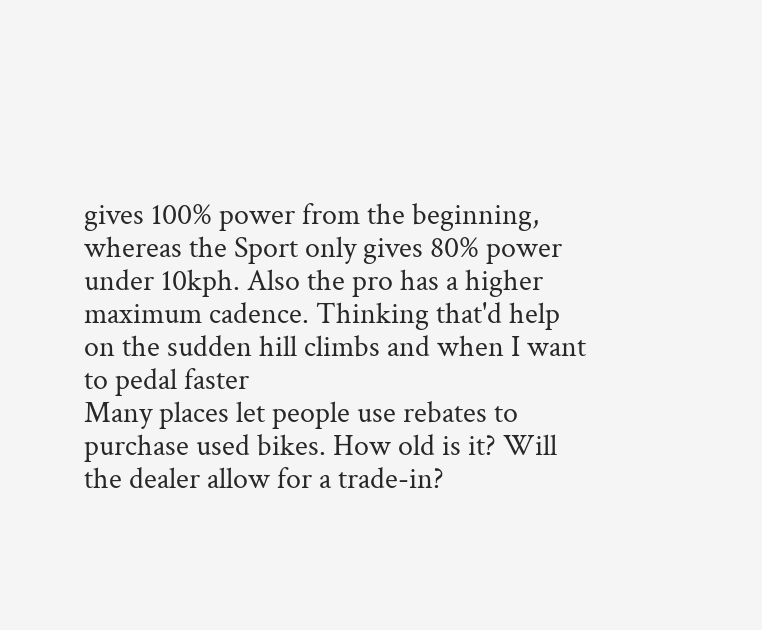gives 100% power from the beginning, whereas the Sport only gives 80% power under 10kph. Also the pro has a higher maximum cadence. Thinking that'd help on the sudden hill climbs and when I want to pedal faster
Many places let people use rebates to purchase used bikes. How old is it? Will the dealer allow for a trade-in?